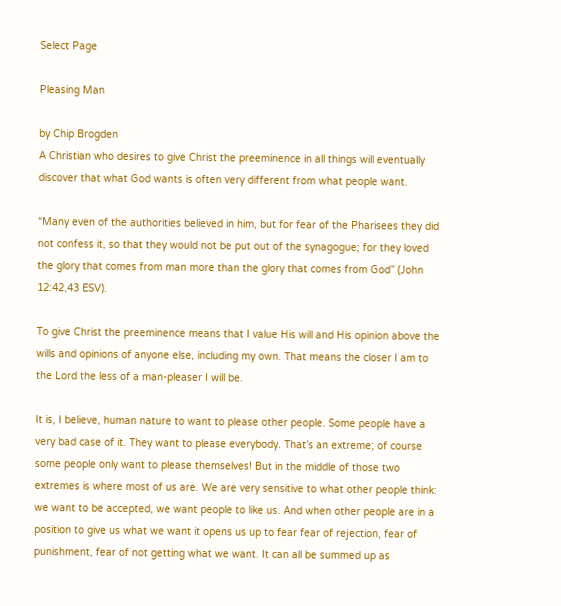Select Page

Pleasing Man

by Chip Brogden
A Christian who desires to give Christ the preeminence in all things will eventually discover that what God wants is often very different from what people want.

“Many even of the authorities believed in him, but for fear of the Pharisees they did not confess it, so that they would not be put out of the synagogue; for they loved the glory that comes from man more than the glory that comes from God” (John 12:42,43 ESV).

To give Christ the preeminence means that I value His will and His opinion above the wills and opinions of anyone else, including my own. That means the closer I am to the Lord the less of a man-pleaser I will be.

It is, I believe, human nature to want to please other people. Some people have a very bad case of it. They want to please everybody. That’s an extreme; of course some people only want to please themselves! But in the middle of those two extremes is where most of us are. We are very sensitive to what other people think: we want to be accepted, we want people to like us. And when other people are in a position to give us what we want it opens us up to fear fear of rejection, fear of punishment, fear of not getting what we want. It can all be summed up as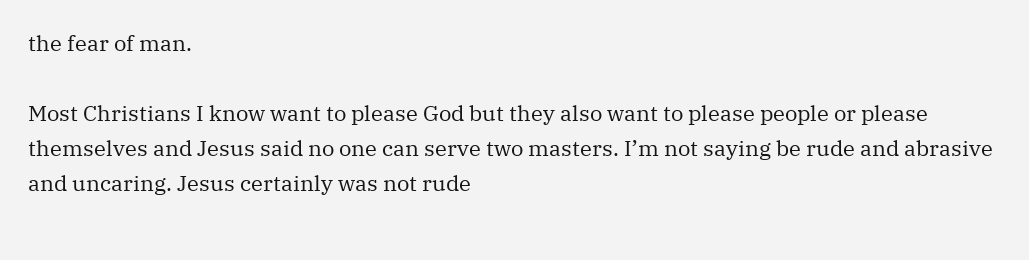the fear of man.

Most Christians I know want to please God but they also want to please people or please themselves and Jesus said no one can serve two masters. I’m not saying be rude and abrasive and uncaring. Jesus certainly was not rude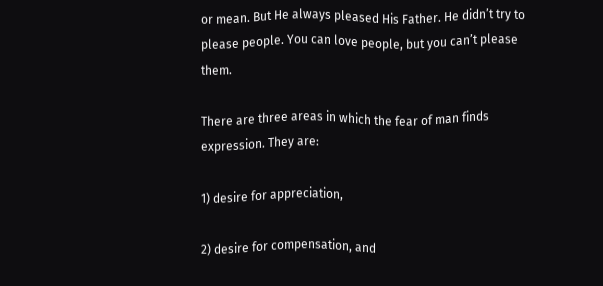or mean. But He always pleased His Father. He didn’t try to please people. You can love people, but you can’t please them.

There are three areas in which the fear of man finds expression. They are:

1) desire for appreciation,

2) desire for compensation, and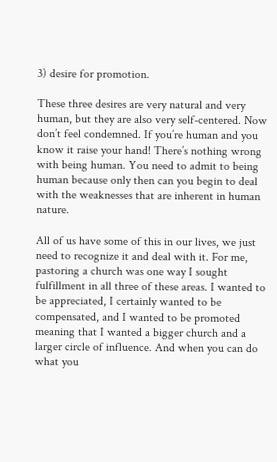3) desire for promotion.

These three desires are very natural and very human, but they are also very self-centered. Now don’t feel condemned. If you’re human and you know it raise your hand! There’s nothing wrong with being human. You need to admit to being human because only then can you begin to deal with the weaknesses that are inherent in human nature.

All of us have some of this in our lives, we just need to recognize it and deal with it. For me, pastoring a church was one way I sought fulfillment in all three of these areas. I wanted to be appreciated, I certainly wanted to be compensated, and I wanted to be promoted meaning that I wanted a bigger church and a larger circle of influence. And when you can do what you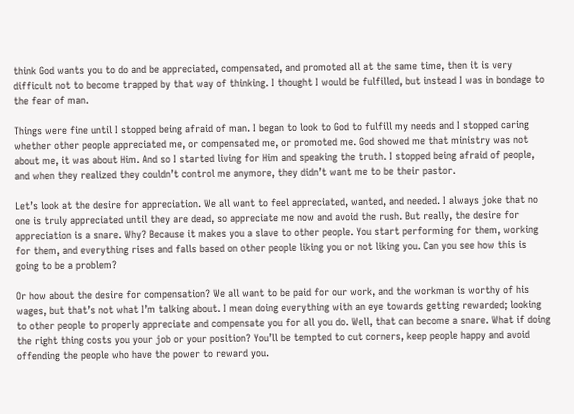think God wants you to do and be appreciated, compensated, and promoted all at the same time, then it is very difficult not to become trapped by that way of thinking. I thought I would be fulfilled, but instead I was in bondage to the fear of man.

Things were fine until I stopped being afraid of man. I began to look to God to fulfill my needs and I stopped caring whether other people appreciated me, or compensated me, or promoted me. God showed me that ministry was not about me, it was about Him. And so I started living for Him and speaking the truth. I stopped being afraid of people, and when they realized they couldn’t control me anymore, they didn’t want me to be their pastor.

Let’s look at the desire for appreciation. We all want to feel appreciated, wanted, and needed. I always joke that no one is truly appreciated until they are dead, so appreciate me now and avoid the rush. But really, the desire for appreciation is a snare. Why? Because it makes you a slave to other people. You start performing for them, working for them, and everything rises and falls based on other people liking you or not liking you. Can you see how this is going to be a problem?

Or how about the desire for compensation? We all want to be paid for our work, and the workman is worthy of his wages, but that’s not what I’m talking about. I mean doing everything with an eye towards getting rewarded; looking to other people to properly appreciate and compensate you for all you do. Well, that can become a snare. What if doing the right thing costs you your job or your position? You’ll be tempted to cut corners, keep people happy and avoid offending the people who have the power to reward you.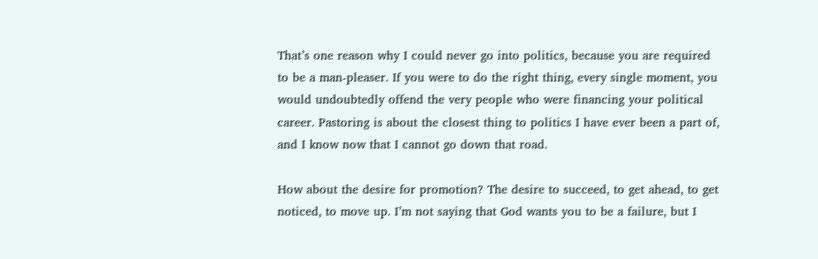That’s one reason why I could never go into politics, because you are required to be a man-pleaser. If you were to do the right thing, every single moment, you would undoubtedly offend the very people who were financing your political career. Pastoring is about the closest thing to politics I have ever been a part of, and I know now that I cannot go down that road.

How about the desire for promotion? The desire to succeed, to get ahead, to get noticed, to move up. I’m not saying that God wants you to be a failure, but I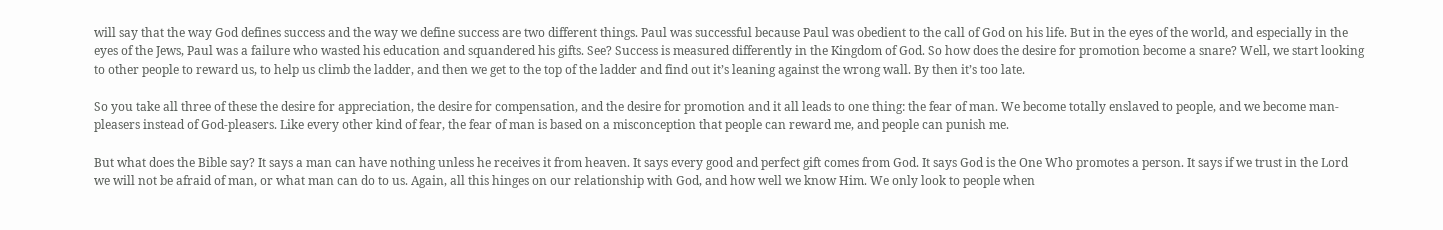will say that the way God defines success and the way we define success are two different things. Paul was successful because Paul was obedient to the call of God on his life. But in the eyes of the world, and especially in the eyes of the Jews, Paul was a failure who wasted his education and squandered his gifts. See? Success is measured differently in the Kingdom of God. So how does the desire for promotion become a snare? Well, we start looking to other people to reward us, to help us climb the ladder, and then we get to the top of the ladder and find out it’s leaning against the wrong wall. By then it’s too late.

So you take all three of these the desire for appreciation, the desire for compensation, and the desire for promotion and it all leads to one thing: the fear of man. We become totally enslaved to people, and we become man-pleasers instead of God-pleasers. Like every other kind of fear, the fear of man is based on a misconception that people can reward me, and people can punish me.

But what does the Bible say? It says a man can have nothing unless he receives it from heaven. It says every good and perfect gift comes from God. It says God is the One Who promotes a person. It says if we trust in the Lord we will not be afraid of man, or what man can do to us. Again, all this hinges on our relationship with God, and how well we know Him. We only look to people when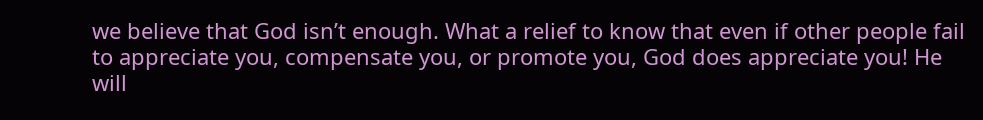we believe that God isn’t enough. What a relief to know that even if other people fail to appreciate you, compensate you, or promote you, God does appreciate you! He will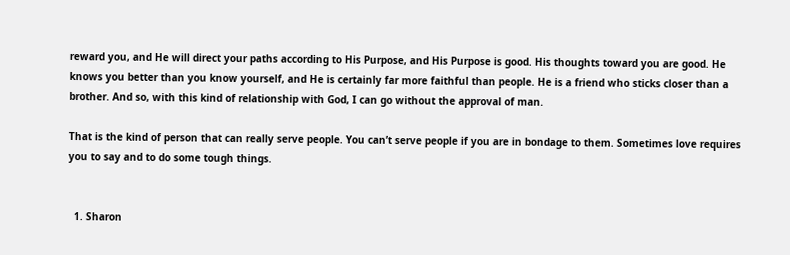reward you, and He will direct your paths according to His Purpose, and His Purpose is good. His thoughts toward you are good. He knows you better than you know yourself, and He is certainly far more faithful than people. He is a friend who sticks closer than a brother. And so, with this kind of relationship with God, I can go without the approval of man.

That is the kind of person that can really serve people. You can’t serve people if you are in bondage to them. Sometimes love requires you to say and to do some tough things.


  1. Sharon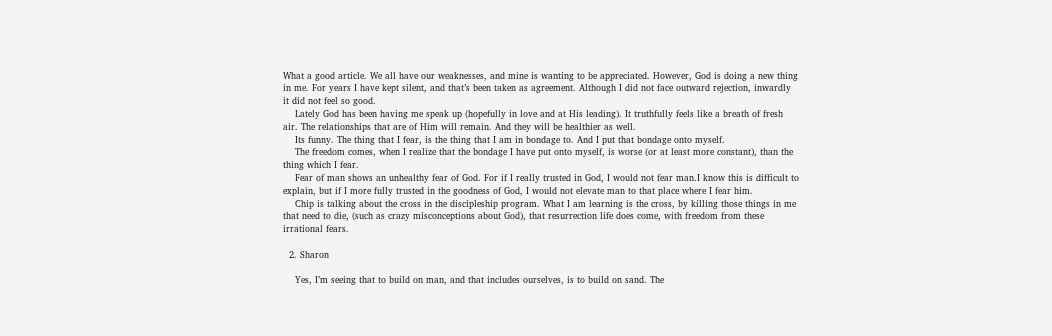What a good article. We all have our weaknesses, and mine is wanting to be appreciated. However, God is doing a new thing in me. For years I have kept silent, and that’s been taken as agreement. Although I did not face outward rejection, inwardly it did not feel so good.
    Lately God has been having me speak up (hopefully in love and at His leading). It truthfully feels like a breath of fresh air. The relationships that are of Him will remain. And they will be healthier as well.
    Its funny. The thing that I fear, is the thing that I am in bondage to. And I put that bondage onto myself.
    The freedom comes, when I realize that the bondage I have put onto myself, is worse (or at least more constant), than the thing which I fear.
    Fear of man shows an unhealthy fear of God. For if I really trusted in God, I would not fear man.I know this is difficult to explain, but if I more fully trusted in the goodness of God, I would not elevate man to that place where I fear him.
    Chip is talking about the cross in the discipleship program. What I am learning is the cross, by killing those things in me that need to die, (such as crazy misconceptions about God), that resurrection life does come, with freedom from these irrational fears.

  2. Sharon

    Yes, I’m seeing that to build on man, and that includes ourselves, is to build on sand. The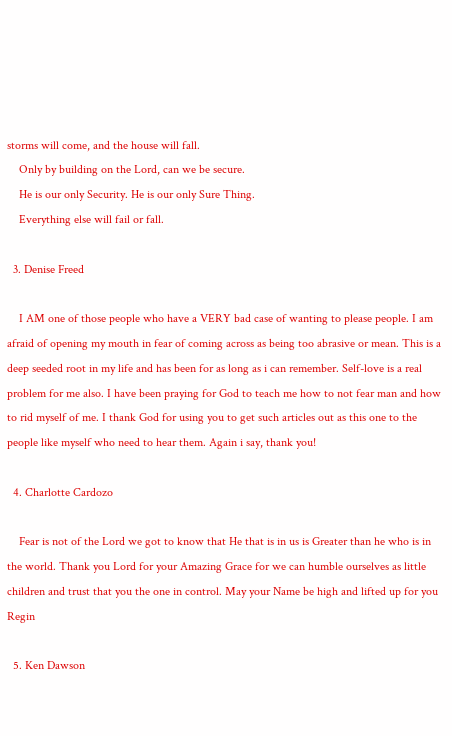storms will come, and the house will fall.
    Only by building on the Lord, can we be secure.
    He is our only Security. He is our only Sure Thing.
    Everything else will fail or fall.

  3. Denise Freed

    I AM one of those people who have a VERY bad case of wanting to please people. I am afraid of opening my mouth in fear of coming across as being too abrasive or mean. This is a deep seeded root in my life and has been for as long as i can remember. Self-love is a real problem for me also. I have been praying for God to teach me how to not fear man and how to rid myself of me. I thank God for using you to get such articles out as this one to the people like myself who need to hear them. Again i say, thank you!

  4. Charlotte Cardozo

    Fear is not of the Lord we got to know that He that is in us is Greater than he who is in the world. Thank you Lord for your Amazing Grace for we can humble ourselves as little children and trust that you the one in control. May your Name be high and lifted up for you Regin

  5. Ken Dawson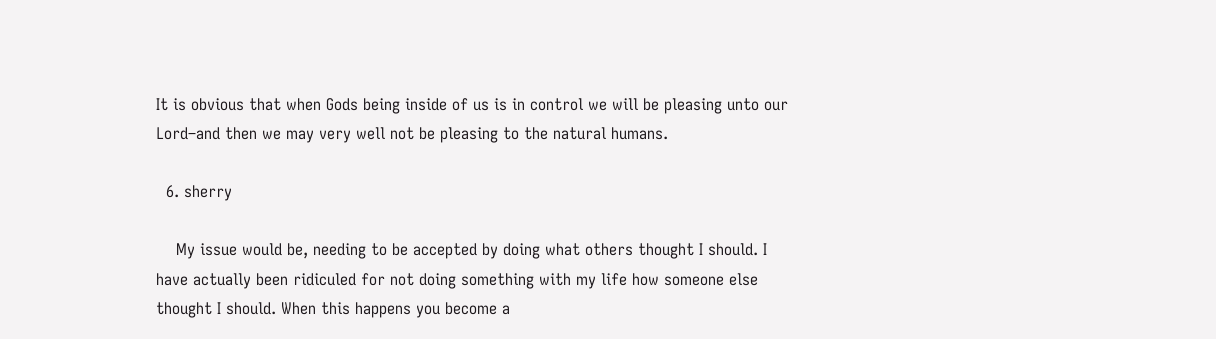It is obvious that when Gods being inside of us is in control we will be pleasing unto our Lord–and then we may very well not be pleasing to the natural humans.

  6. sherry

    My issue would be, needing to be accepted by doing what others thought I should. I have actually been ridiculed for not doing something with my life how someone else thought I should. When this happens you become a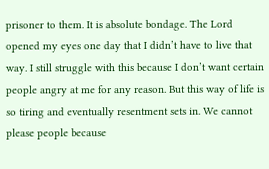prisoner to them. It is absolute bondage. The Lord opened my eyes one day that I didn’t have to live that way. I still struggle with this because I don’t want certain people angry at me for any reason. But this way of life is so tiring and eventually resentment sets in. We cannot please people because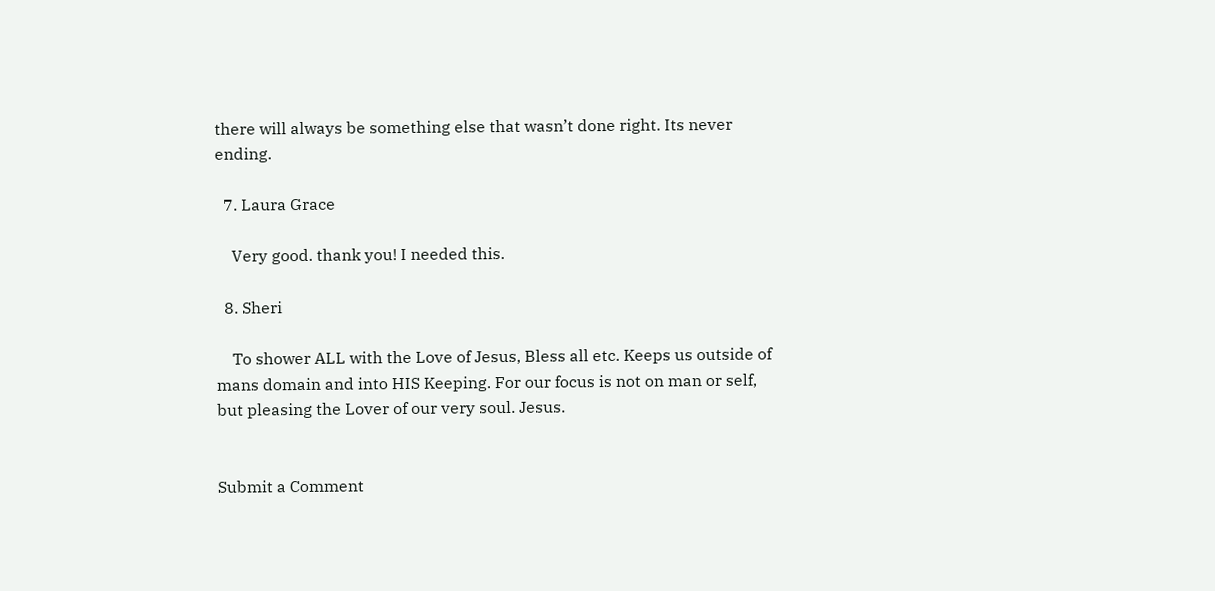there will always be something else that wasn’t done right. Its never ending.

  7. Laura Grace

    Very good. thank you! I needed this.

  8. Sheri

    To shower ALL with the Love of Jesus, Bless all etc. Keeps us outside of mans domain and into HIS Keeping. For our focus is not on man or self, but pleasing the Lover of our very soul. Jesus.


Submit a Comment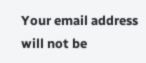Your email address will not be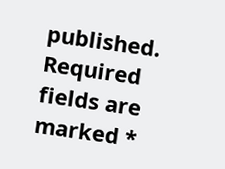published. Required fields are marked *